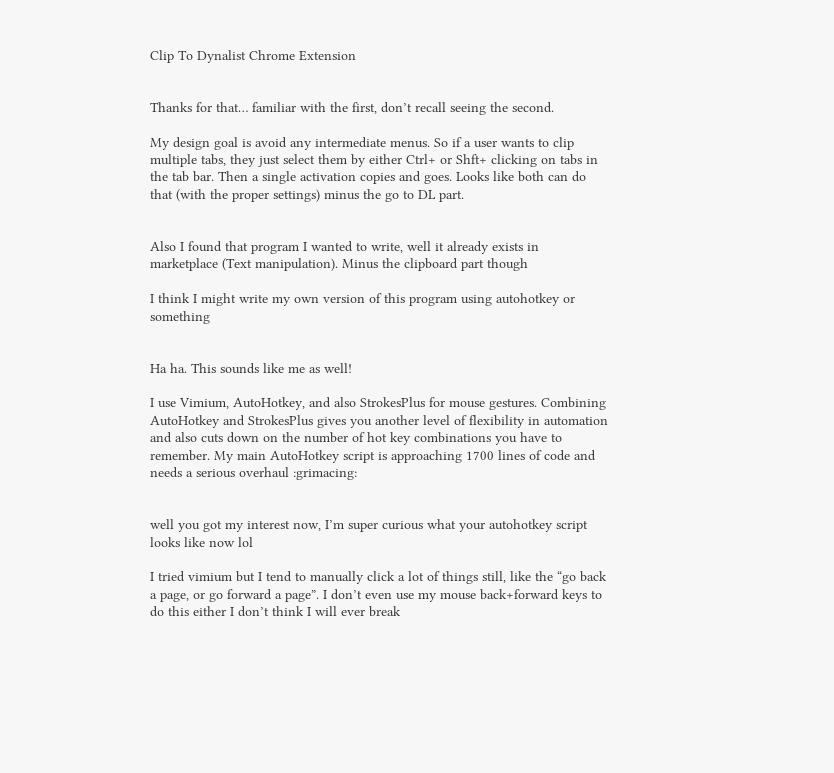Clip To Dynalist Chrome Extension


Thanks for that… familiar with the first, don’t recall seeing the second.

My design goal is avoid any intermediate menus. So if a user wants to clip multiple tabs, they just select them by either Ctrl+ or Shft+ clicking on tabs in the tab bar. Then a single activation copies and goes. Looks like both can do that (with the proper settings) minus the go to DL part.


Also I found that program I wanted to write, well it already exists in marketplace (Text manipulation). Minus the clipboard part though

I think I might write my own version of this program using autohotkey or something


Ha ha. This sounds like me as well!

I use Vimium, AutoHotkey, and also StrokesPlus for mouse gestures. Combining AutoHotkey and StrokesPlus gives you another level of flexibility in automation and also cuts down on the number of hot key combinations you have to remember. My main AutoHotkey script is approaching 1700 lines of code and needs a serious overhaul :grimacing:


well you got my interest now, I’m super curious what your autohotkey script looks like now lol

I tried vimium but I tend to manually click a lot of things still, like the “go back a page, or go forward a page”. I don’t even use my mouse back+forward keys to do this either I don’t think I will ever break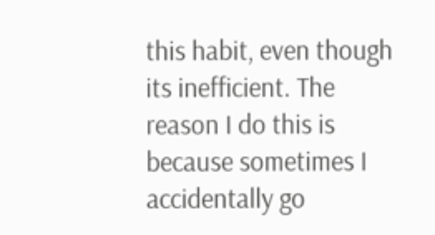this habit, even though its inefficient. The reason I do this is because sometimes I accidentally go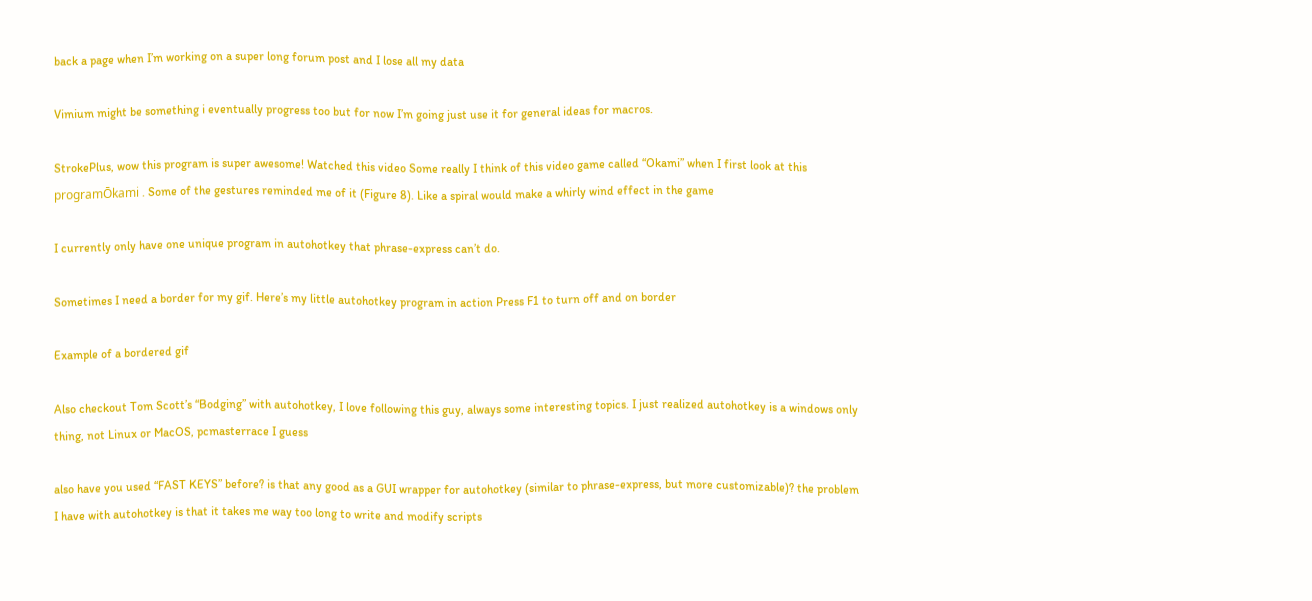back a page when I’m working on a super long forum post and I lose all my data

Vimium might be something i eventually progress too but for now I’m going just use it for general ideas for macros.

StrokePlus, wow this program is super awesome! Watched this video Some really I think of this video game called “Okami” when I first look at this programŌkami . Some of the gestures reminded me of it (Figure 8). Like a spiral would make a whirly wind effect in the game

I currently only have one unique program in autohotkey that phrase-express can’t do.

Sometimes I need a border for my gif. Here’s my little autohotkey program in action Press F1 to turn off and on border

Example of a bordered gif

Also checkout Tom Scott’s “Bodging” with autohotkey, I love following this guy, always some interesting topics. I just realized autohotkey is a windows only thing, not Linux or MacOS, pcmasterrace I guess

also have you used “FAST KEYS” before? is that any good as a GUI wrapper for autohotkey (similar to phrase-express, but more customizable)? the problem I have with autohotkey is that it takes me way too long to write and modify scripts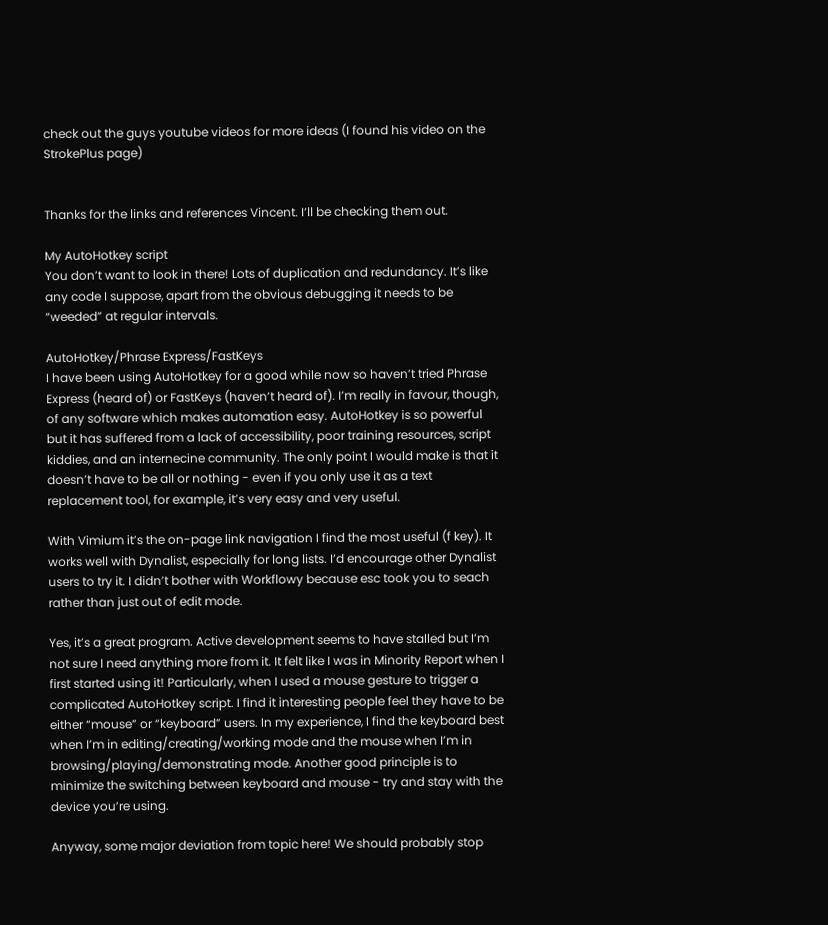check out the guys youtube videos for more ideas (I found his video on the StrokePlus page)


Thanks for the links and references Vincent. I’ll be checking them out.

My AutoHotkey script
You don’t want to look in there! Lots of duplication and redundancy. It’s like any code I suppose, apart from the obvious debugging it needs to be “weeded” at regular intervals.

AutoHotkey/Phrase Express/FastKeys
I have been using AutoHotkey for a good while now so haven’t tried Phrase Express (heard of) or FastKeys (haven’t heard of). I’m really in favour, though, of any software which makes automation easy. AutoHotkey is so powerful but it has suffered from a lack of accessibility, poor training resources, script kiddies, and an internecine community. The only point I would make is that it doesn’t have to be all or nothing - even if you only use it as a text replacement tool, for example, it’s very easy and very useful.

With Vimium it’s the on-page link navigation I find the most useful (f key). It works well with Dynalist, especially for long lists. I’d encourage other Dynalist users to try it. I didn’t bother with Workflowy because esc took you to seach rather than just out of edit mode.

Yes, it’s a great program. Active development seems to have stalled but I’m not sure I need anything more from it. It felt like I was in Minority Report when I first started using it! Particularly, when I used a mouse gesture to trigger a complicated AutoHotkey script. I find it interesting people feel they have to be either “mouse” or “keyboard” users. In my experience, I find the keyboard best when I’m in editing/creating/working mode and the mouse when I’m in browsing/playing/demonstrating mode. Another good principle is to minimize the switching between keyboard and mouse - try and stay with the device you’re using.

Anyway, some major deviation from topic here! We should probably stop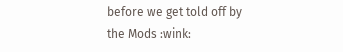before we get told off by the Mods :wink: